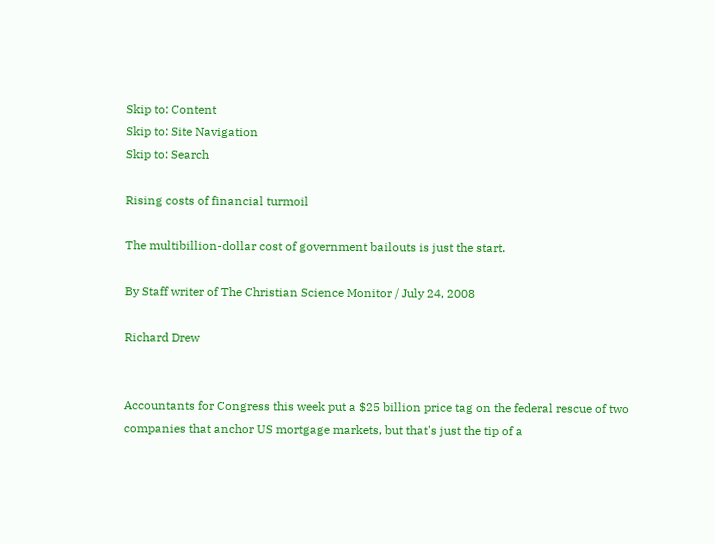Skip to: Content
Skip to: Site Navigation
Skip to: Search

Rising costs of financial turmoil

The multibillion-dollar cost of government bailouts is just the start.

By Staff writer of The Christian Science Monitor / July 24, 2008

Richard Drew


Accountants for Congress this week put a $25 billion price tag on the federal rescue of two companies that anchor US mortgage markets, but that's just the tip of a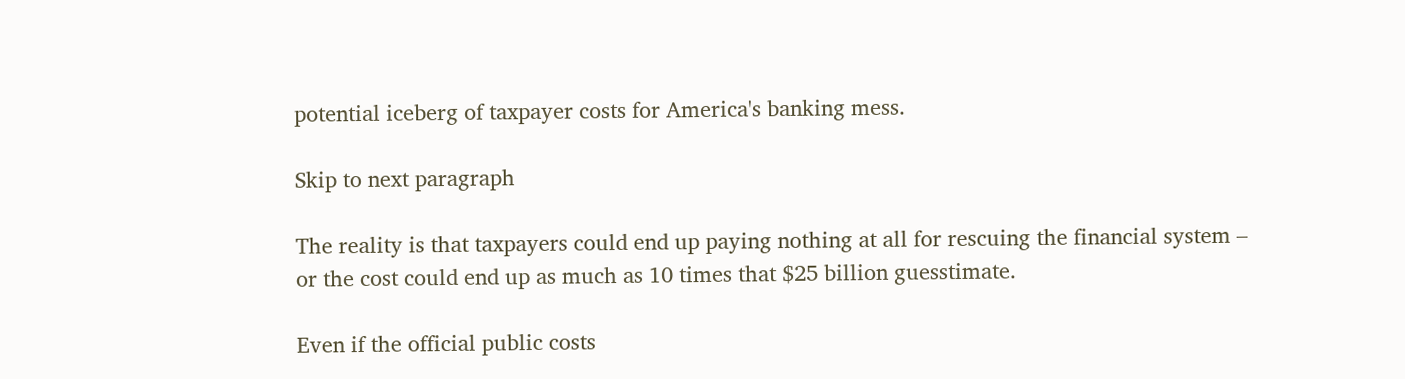potential iceberg of taxpayer costs for America's banking mess.

Skip to next paragraph

The reality is that taxpayers could end up paying nothing at all for rescuing the financial system – or the cost could end up as much as 10 times that $25 billion guesstimate.

Even if the official public costs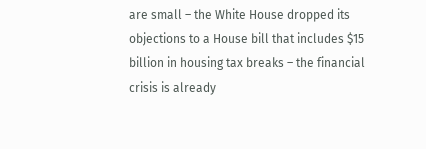are small – the White House dropped its objections to a House bill that includes $15 billion in housing tax breaks – the financial crisis is already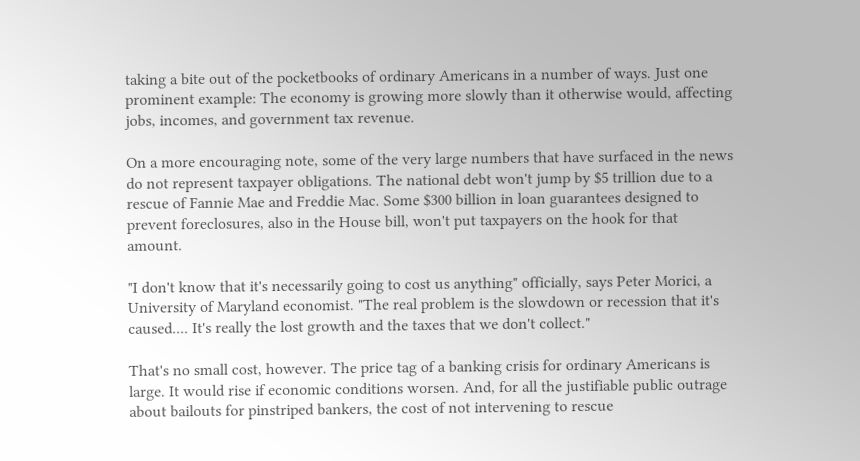taking a bite out of the pocketbooks of ordinary Americans in a number of ways. Just one prominent example: The economy is growing more slowly than it otherwise would, affecting jobs, incomes, and government tax revenue.

On a more encouraging note, some of the very large numbers that have surfaced in the news do not represent taxpayer obligations. The national debt won't jump by $5 trillion due to a rescue of Fannie Mae and Freddie Mac. Some $300 billion in loan guarantees designed to prevent foreclosures, also in the House bill, won't put taxpayers on the hook for that amount.

"I don't know that it's necessarily going to cost us anything" officially, says Peter Morici, a University of Maryland economist. "The real problem is the slowdown or recession that it's caused.... It's really the lost growth and the taxes that we don't collect."

That's no small cost, however. The price tag of a banking crisis for ordinary Americans is large. It would rise if economic conditions worsen. And, for all the justifiable public outrage about bailouts for pinstriped bankers, the cost of not intervening to rescue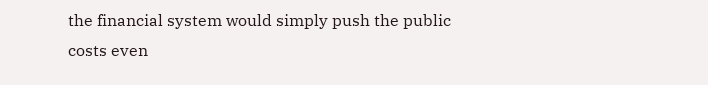the financial system would simply push the public costs even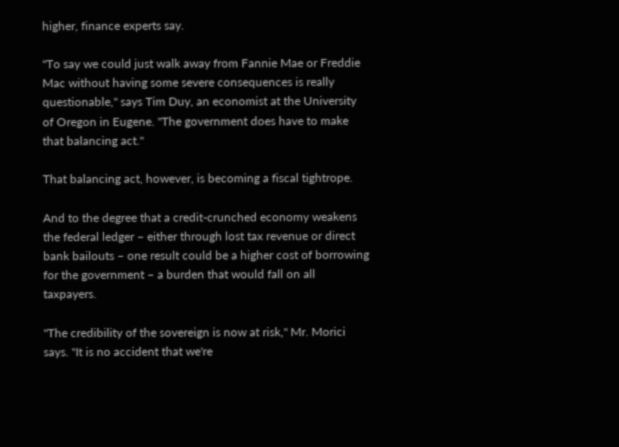higher, finance experts say.

"To say we could just walk away from Fannie Mae or Freddie Mac without having some severe consequences is really questionable," says Tim Duy, an economist at the University of Oregon in Eugene. "The government does have to make that balancing act."

That balancing act, however, is becoming a fiscal tightrope.

And to the degree that a credit-crunched economy weakens the federal ledger – either through lost tax revenue or direct bank bailouts – one result could be a higher cost of borrowing for the government – a burden that would fall on all taxpayers.

"The credibility of the sovereign is now at risk," Mr. Morici says. "It is no accident that we're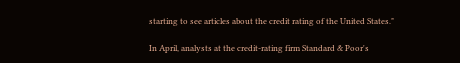starting to see articles about the credit rating of the United States."

In April, analysts at the credit-rating firm Standard & Poor's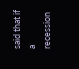said that if a recession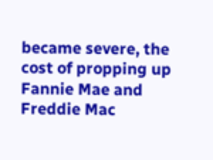became severe, the cost of propping up Fannie Mae and Freddie Mac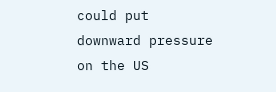could put downward pressure on the US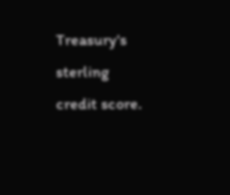Treasury's sterling credit score.